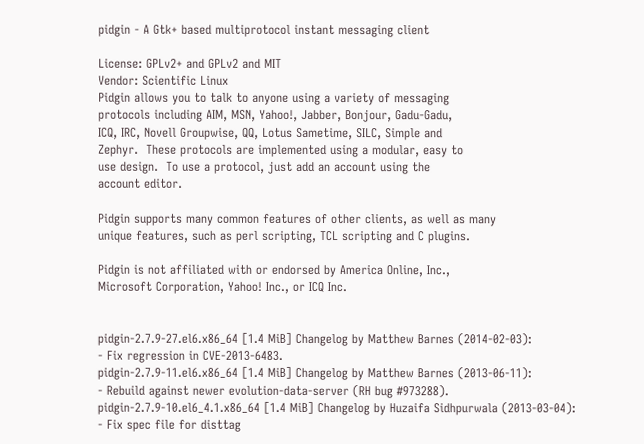pidgin - A Gtk+ based multiprotocol instant messaging client

License: GPLv2+ and GPLv2 and MIT
Vendor: Scientific Linux
Pidgin allows you to talk to anyone using a variety of messaging
protocols including AIM, MSN, Yahoo!, Jabber, Bonjour, Gadu-Gadu,
ICQ, IRC, Novell Groupwise, QQ, Lotus Sametime, SILC, Simple and
Zephyr.  These protocols are implemented using a modular, easy to
use design.  To use a protocol, just add an account using the
account editor.

Pidgin supports many common features of other clients, as well as many
unique features, such as perl scripting, TCL scripting and C plugins.

Pidgin is not affiliated with or endorsed by America Online, Inc.,
Microsoft Corporation, Yahoo! Inc., or ICQ Inc.


pidgin-2.7.9-27.el6.x86_64 [1.4 MiB] Changelog by Matthew Barnes (2014-02-03):
- Fix regression in CVE-2013-6483.
pidgin-2.7.9-11.el6.x86_64 [1.4 MiB] Changelog by Matthew Barnes (2013-06-11):
- Rebuild against newer evolution-data-server (RH bug #973288).
pidgin-2.7.9-10.el6_4.1.x86_64 [1.4 MiB] Changelog by Huzaifa Sidhpurwala (2013-03-04):
- Fix spec file for disttag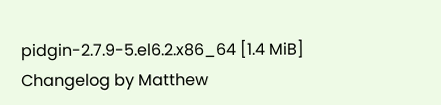pidgin-2.7.9-5.el6.2.x86_64 [1.4 MiB] Changelog by Matthew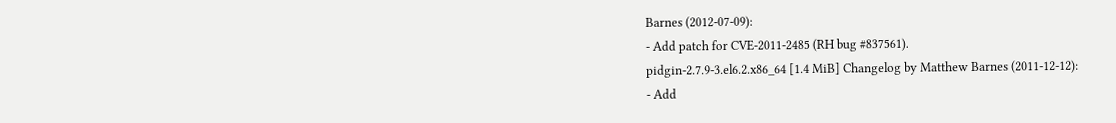Barnes (2012-07-09):
- Add patch for CVE-2011-2485 (RH bug #837561).
pidgin-2.7.9-3.el6.2.x86_64 [1.4 MiB] Changelog by Matthew Barnes (2011-12-12):
- Add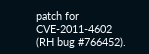patch for CVE-2011-4602 (RH bug #766452).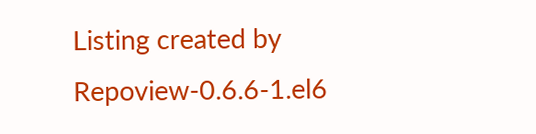Listing created by Repoview-0.6.6-1.el6